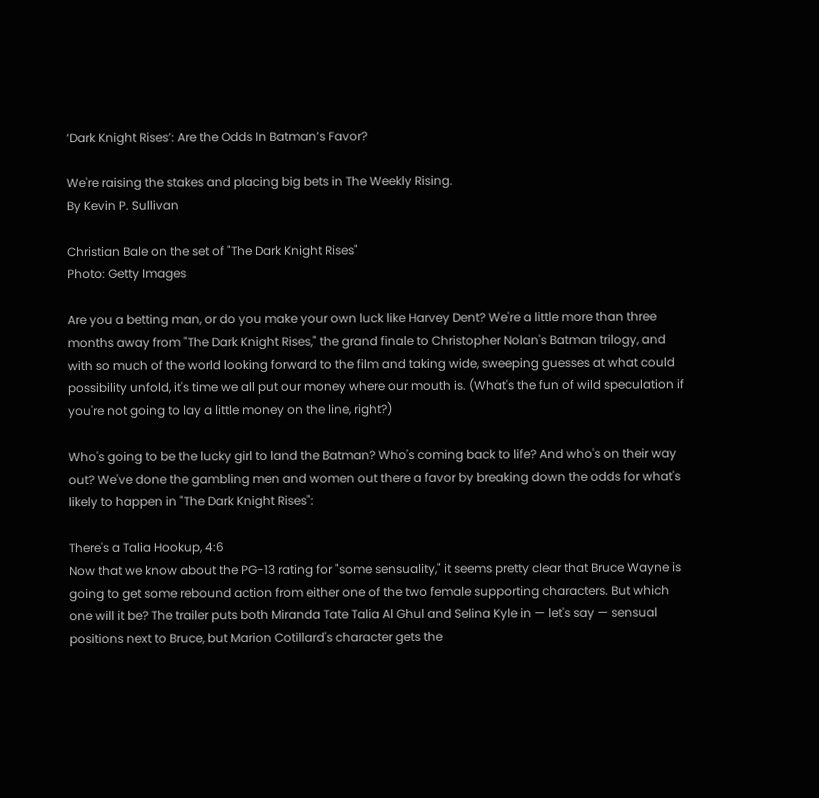‘Dark Knight Rises’: Are the Odds In Batman’s Favor?

We're raising the stakes and placing big bets in The Weekly Rising.
By Kevin P. Sullivan

Christian Bale on the set of "The Dark Knight Rises"
Photo: Getty Images

Are you a betting man, or do you make your own luck like Harvey Dent? We're a little more than three months away from "The Dark Knight Rises," the grand finale to Christopher Nolan's Batman trilogy, and with so much of the world looking forward to the film and taking wide, sweeping guesses at what could possibility unfold, it's time we all put our money where our mouth is. (What's the fun of wild speculation if you're not going to lay a little money on the line, right?)

Who's going to be the lucky girl to land the Batman? Who's coming back to life? And who's on their way out? We've done the gambling men and women out there a favor by breaking down the odds for what's likely to happen in "The Dark Knight Rises":

There's a Talia Hookup, 4:6
Now that we know about the PG-13 rating for "some sensuality," it seems pretty clear that Bruce Wayne is going to get some rebound action from either one of the two female supporting characters. But which one will it be? The trailer puts both Miranda Tate Talia Al Ghul and Selina Kyle in — let's say — sensual positions next to Bruce, but Marion Cotillard's character gets the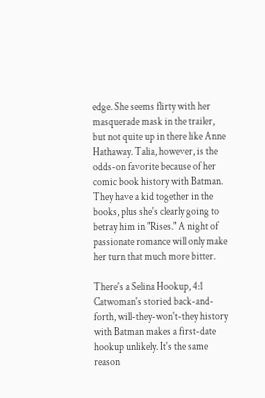edge. She seems flirty with her masquerade mask in the trailer, but not quite up in there like Anne Hathaway. Talia, however, is the odds-on favorite because of her comic book history with Batman. They have a kid together in the books, plus she's clearly going to betray him in "Rises." A night of passionate romance will only make her turn that much more bitter.

There's a Selina Hookup, 4:1
Catwoman's storied back-and-forth, will-they-won't-they history with Batman makes a first-date hookup unlikely. It's the same reason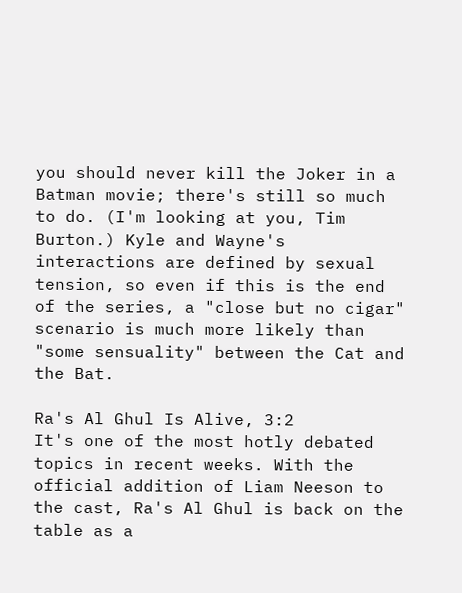you should never kill the Joker in a Batman movie; there's still so much to do. (I'm looking at you, Tim Burton.) Kyle and Wayne's interactions are defined by sexual tension, so even if this is the end of the series, a "close but no cigar" scenario is much more likely than "some sensuality" between the Cat and the Bat.

Ra's Al Ghul Is Alive, 3:2
It's one of the most hotly debated topics in recent weeks. With the official addition of Liam Neeson to the cast, Ra's Al Ghul is back on the table as a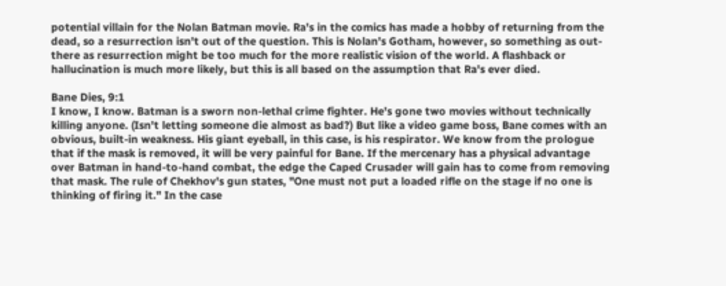potential villain for the Nolan Batman movie. Ra's in the comics has made a hobby of returning from the dead, so a resurrection isn't out of the question. This is Nolan's Gotham, however, so something as out-there as resurrection might be too much for the more realistic vision of the world. A flashback or hallucination is much more likely, but this is all based on the assumption that Ra's ever died.

Bane Dies, 9:1
I know, I know. Batman is a sworn non-lethal crime fighter. He's gone two movies without technically killing anyone. (Isn't letting someone die almost as bad?) But like a video game boss, Bane comes with an obvious, built-in weakness. His giant eyeball, in this case, is his respirator. We know from the prologue that if the mask is removed, it will be very painful for Bane. If the mercenary has a physical advantage over Batman in hand-to-hand combat, the edge the Caped Crusader will gain has to come from removing that mask. The rule of Chekhov's gun states, "One must not put a loaded rifle on the stage if no one is thinking of firing it." In the case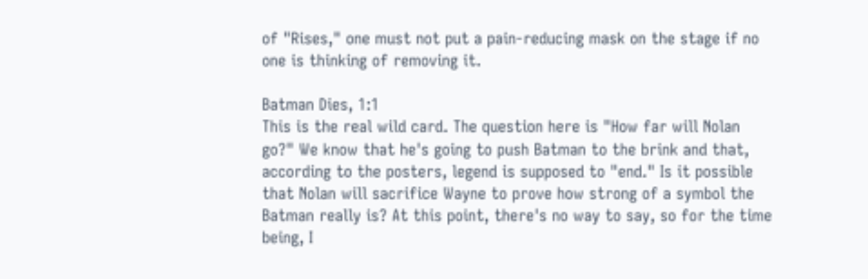of "Rises," one must not put a pain-reducing mask on the stage if no one is thinking of removing it.

Batman Dies, 1:1
This is the real wild card. The question here is "How far will Nolan go?" We know that he's going to push Batman to the brink and that, according to the posters, legend is supposed to "end." Is it possible that Nolan will sacrifice Wayne to prove how strong of a symbol the Batman really is? At this point, there's no way to say, so for the time being, I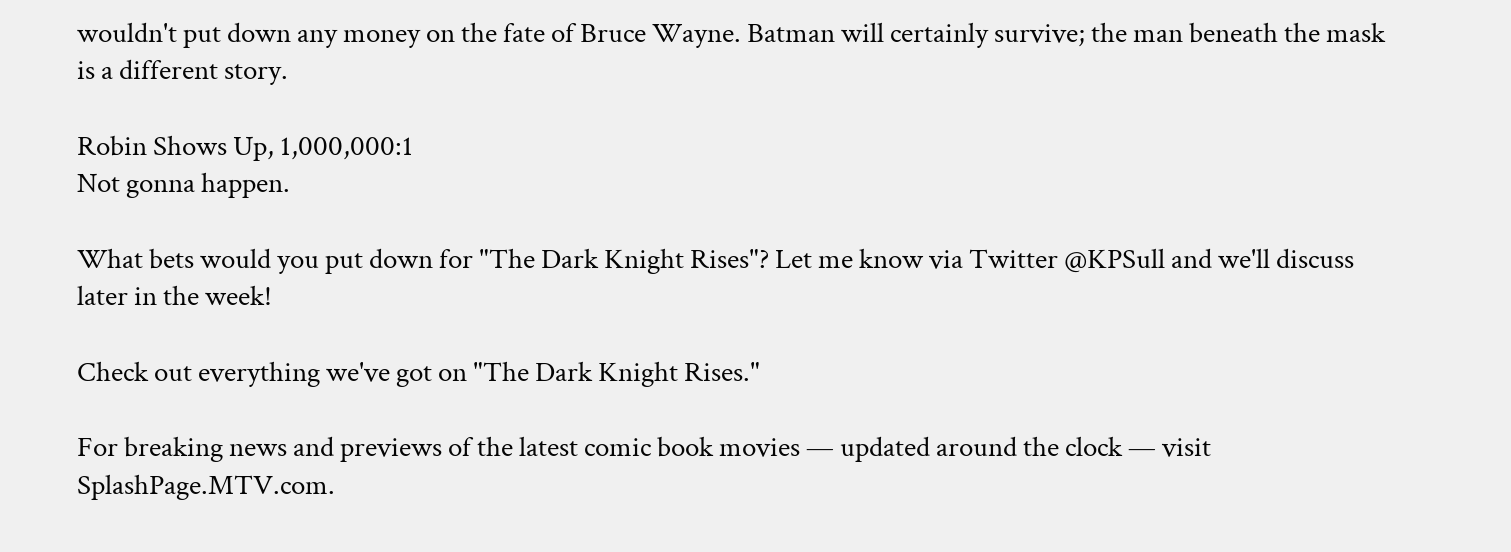wouldn't put down any money on the fate of Bruce Wayne. Batman will certainly survive; the man beneath the mask is a different story.

Robin Shows Up, 1,000,000:1
Not gonna happen.

What bets would you put down for "The Dark Knight Rises"? Let me know via Twitter @KPSull and we'll discuss later in the week!

Check out everything we've got on "The Dark Knight Rises."

For breaking news and previews of the latest comic book movies — updated around the clock — visit SplashPage.MTV.com.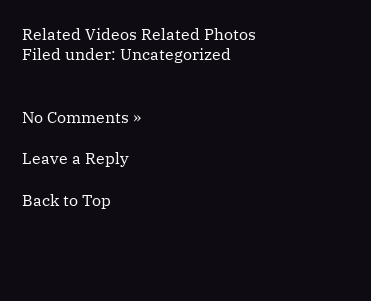Related Videos Related Photos
Filed under: Uncategorized


No Comments »

Leave a Reply

Back to Top